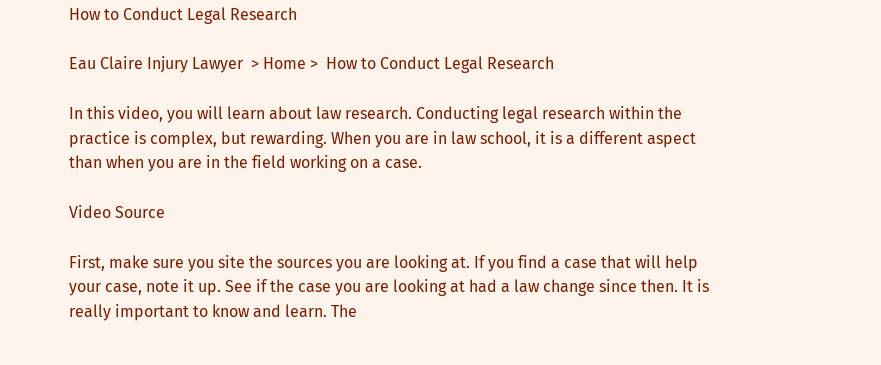How to Conduct Legal Research

Eau Claire Injury Lawyer  > Home >  How to Conduct Legal Research

In this video, you will learn about law research. Conducting legal research within the practice is complex, but rewarding. When you are in law school, it is a different aspect than when you are in the field working on a case.

Video Source

First, make sure you site the sources you are looking at. If you find a case that will help your case, note it up. See if the case you are looking at had a law change since then. It is really important to know and learn. The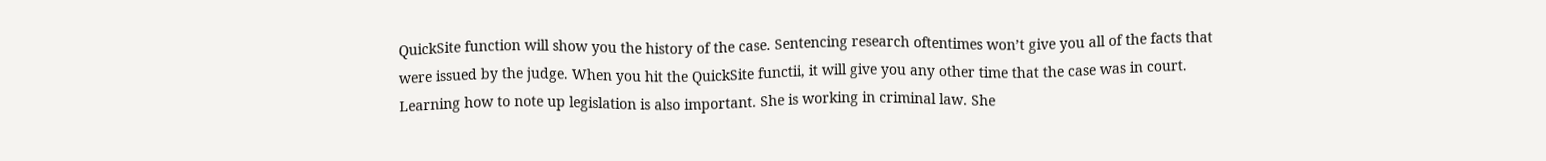QuickSite function will show you the history of the case. Sentencing research oftentimes won’t give you all of the facts that were issued by the judge. When you hit the QuickSite functii, it will give you any other time that the case was in court. Learning how to note up legislation is also important. She is working in criminal law. She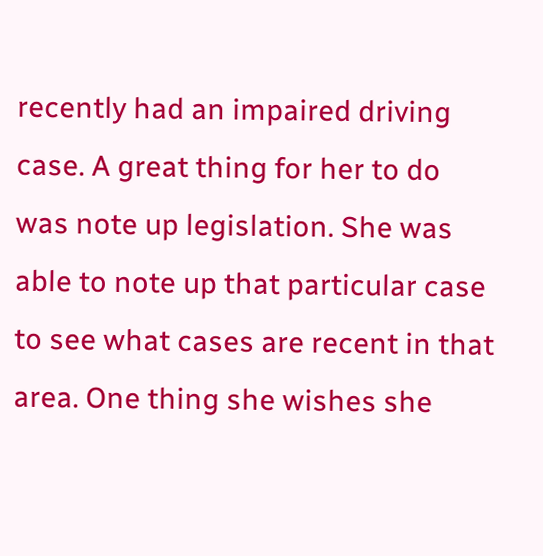recently had an impaired driving case. A great thing for her to do was note up legislation. She was able to note up that particular case to see what cases are recent in that area. One thing she wishes she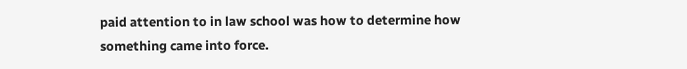paid attention to in law school was how to determine how something came into force.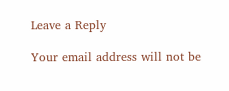Leave a Reply

Your email address will not be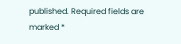published. Required fields are marked *